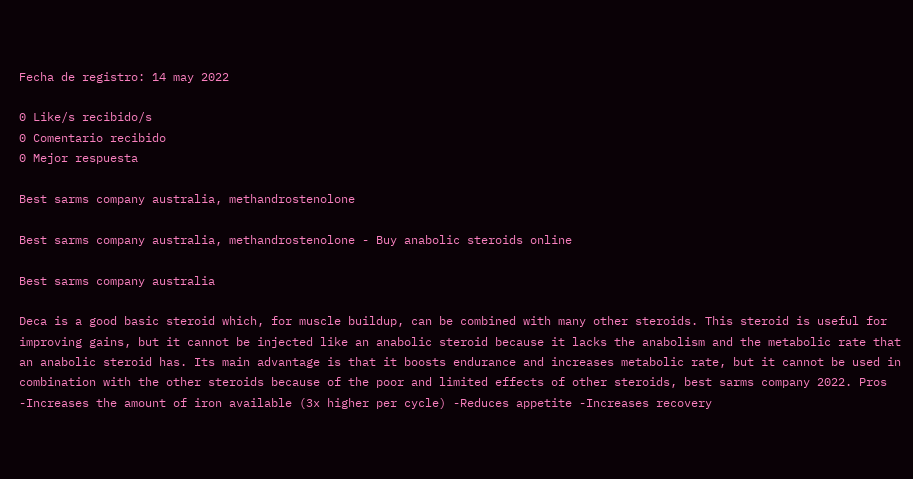Fecha de registro: 14 may 2022

0 Like/s recibido/s
0 Comentario recibido
0 Mejor respuesta

Best sarms company australia, methandrostenolone

Best sarms company australia, methandrostenolone - Buy anabolic steroids online

Best sarms company australia

Deca is a good basic steroid which, for muscle buildup, can be combined with many other steroids. This steroid is useful for improving gains, but it cannot be injected like an anabolic steroid because it lacks the anabolism and the metabolic rate that an anabolic steroid has. Its main advantage is that it boosts endurance and increases metabolic rate, but it cannot be used in combination with the other steroids because of the poor and limited effects of other steroids, best sarms company 2022. Pros -Increases the amount of iron available (3x higher per cycle) -Reduces appetite -Increases recovery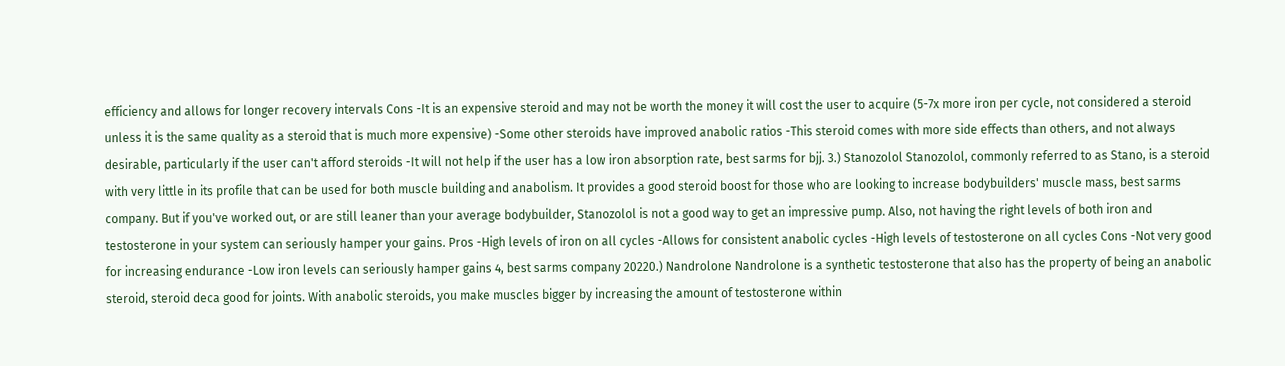efficiency and allows for longer recovery intervals Cons -It is an expensive steroid and may not be worth the money it will cost the user to acquire (5-7x more iron per cycle, not considered a steroid unless it is the same quality as a steroid that is much more expensive) -Some other steroids have improved anabolic ratios -This steroid comes with more side effects than others, and not always desirable, particularly if the user can't afford steroids -It will not help if the user has a low iron absorption rate, best sarms for bjj. 3.) Stanozolol Stanozolol, commonly referred to as Stano, is a steroid with very little in its profile that can be used for both muscle building and anabolism. It provides a good steroid boost for those who are looking to increase bodybuilders' muscle mass, best sarms company. But if you've worked out, or are still leaner than your average bodybuilder, Stanozolol is not a good way to get an impressive pump. Also, not having the right levels of both iron and testosterone in your system can seriously hamper your gains. Pros -High levels of iron on all cycles -Allows for consistent anabolic cycles -High levels of testosterone on all cycles Cons -Not very good for increasing endurance -Low iron levels can seriously hamper gains 4, best sarms company 20220.) Nandrolone Nandrolone is a synthetic testosterone that also has the property of being an anabolic steroid, steroid deca good for joints. With anabolic steroids, you make muscles bigger by increasing the amount of testosterone within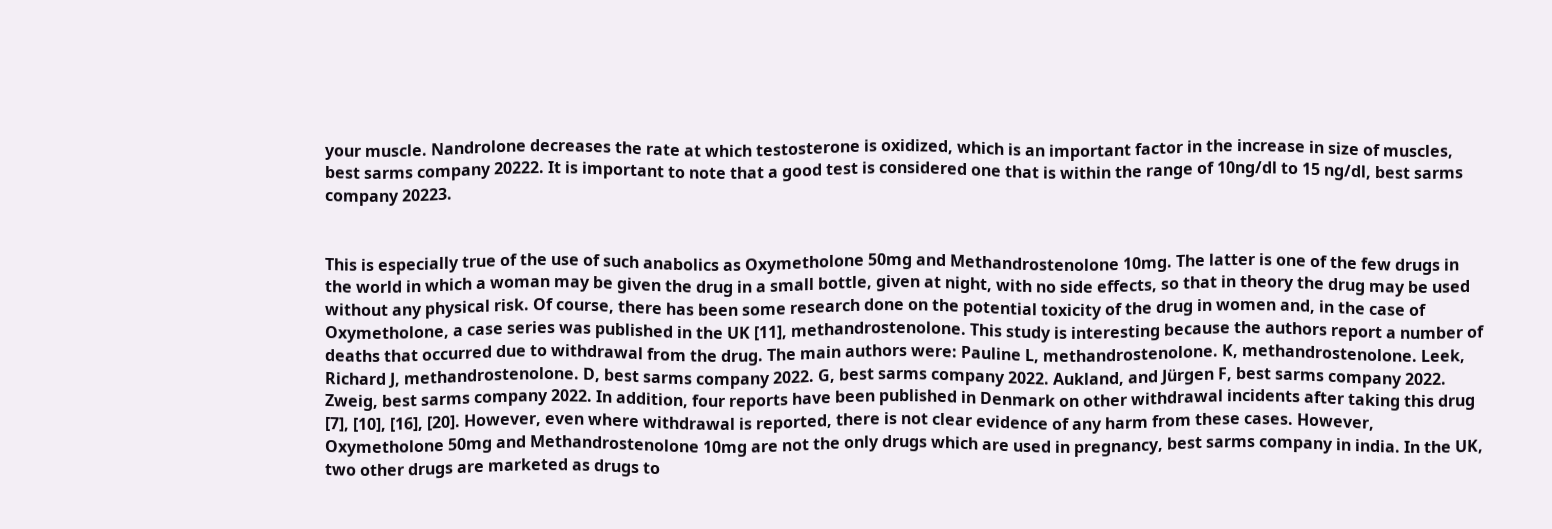your muscle. Nandrolone decreases the rate at which testosterone is oxidized, which is an important factor in the increase in size of muscles, best sarms company 20222. It is important to note that a good test is considered one that is within the range of 10ng/dl to 15 ng/dl, best sarms company 20223.


This is especially true of the use of such anabolics as Oxymetholone 50mg and Methandrostenolone 10mg. The latter is one of the few drugs in the world in which a woman may be given the drug in a small bottle, given at night, with no side effects, so that in theory the drug may be used without any physical risk. Of course, there has been some research done on the potential toxicity of the drug in women and, in the case of Oxymetholone, a case series was published in the UK [11], methandrostenolone. This study is interesting because the authors report a number of deaths that occurred due to withdrawal from the drug. The main authors were: Pauline L, methandrostenolone. K, methandrostenolone. Leek, Richard J, methandrostenolone. D, best sarms company 2022. G, best sarms company 2022. Aukland, and Jürgen F, best sarms company 2022. Zweig, best sarms company 2022. In addition, four reports have been published in Denmark on other withdrawal incidents after taking this drug [7], [10], [16], [20]. However, even where withdrawal is reported, there is not clear evidence of any harm from these cases. However, Oxymetholone 50mg and Methandrostenolone 10mg are not the only drugs which are used in pregnancy, best sarms company in india. In the UK, two other drugs are marketed as drugs to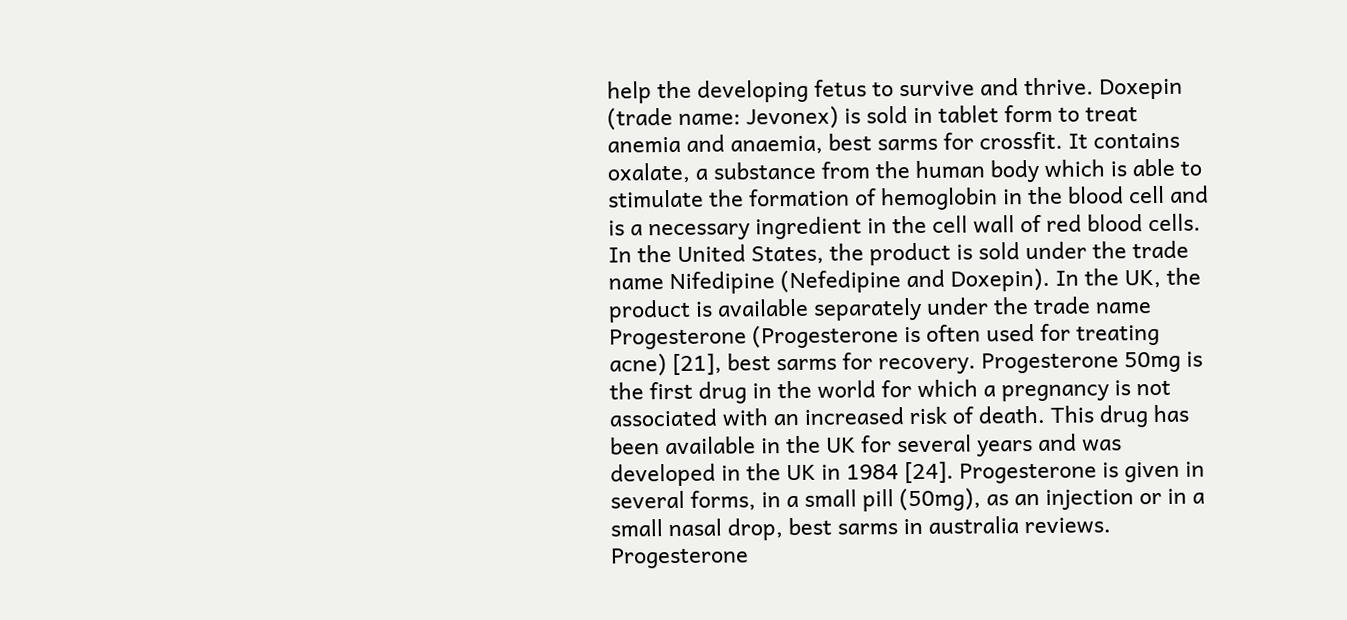help the developing fetus to survive and thrive. Doxepin (trade name: Jevonex) is sold in tablet form to treat anemia and anaemia, best sarms for crossfit. It contains oxalate, a substance from the human body which is able to stimulate the formation of hemoglobin in the blood cell and is a necessary ingredient in the cell wall of red blood cells. In the United States, the product is sold under the trade name Nifedipine (Nefedipine and Doxepin). In the UK, the product is available separately under the trade name Progesterone (Progesterone is often used for treating acne) [21], best sarms for recovery. Progesterone 50mg is the first drug in the world for which a pregnancy is not associated with an increased risk of death. This drug has been available in the UK for several years and was developed in the UK in 1984 [24]. Progesterone is given in several forms, in a small pill (50mg), as an injection or in a small nasal drop, best sarms in australia reviews. Progesterone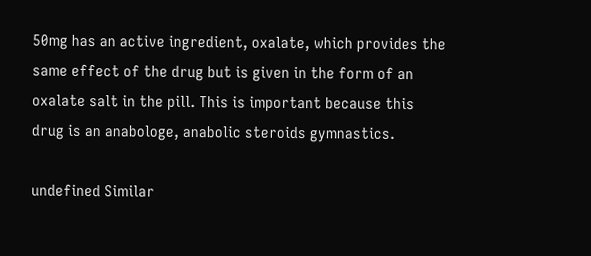50mg has an active ingredient, oxalate, which provides the same effect of the drug but is given in the form of an oxalate salt in the pill. This is important because this drug is an anabologe, anabolic steroids gymnastics.

undefined Similar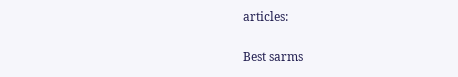articles:

Best sarms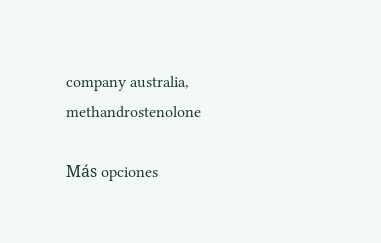company australia, methandrostenolone

Más opciones